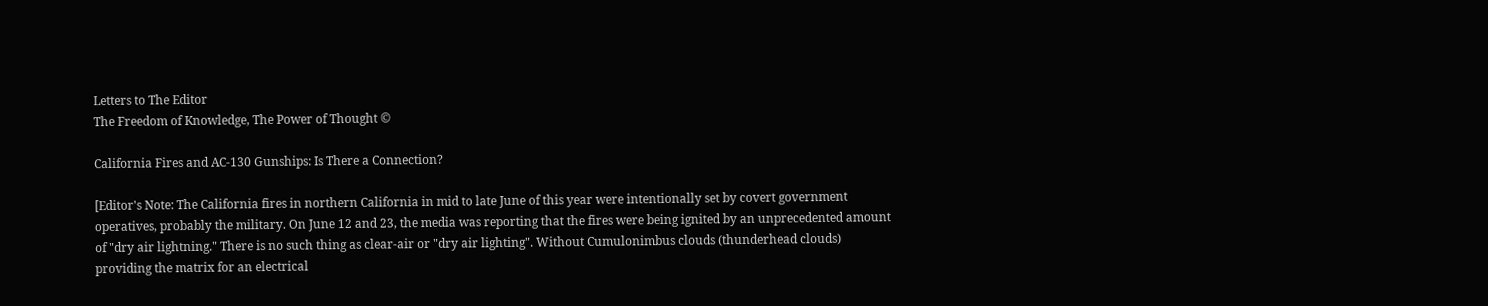Letters to The Editor
The Freedom of Knowledge, The Power of Thought ©

California Fires and AC-130 Gunships: Is There a Connection?

[Editor's Note: The California fires in northern California in mid to late June of this year were intentionally set by covert government operatives, probably the military. On June 12 and 23, the media was reporting that the fires were being ignited by an unprecedented amount of "dry air lightning." There is no such thing as clear-air or "dry air lighting". Without Cumulonimbus clouds (thunderhead clouds) providing the matrix for an electrical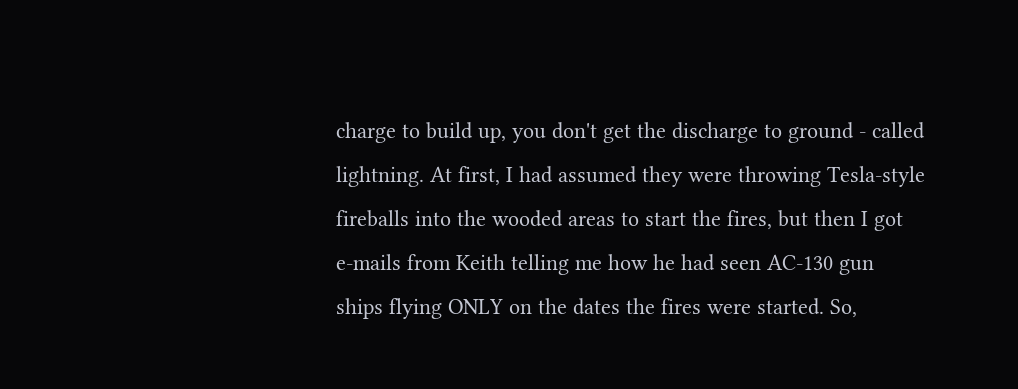charge to build up, you don't get the discharge to ground - called lightning. At first, I had assumed they were throwing Tesla-style fireballs into the wooded areas to start the fires, but then I got e-mails from Keith telling me how he had seen AC-130 gun ships flying ONLY on the dates the fires were started. So,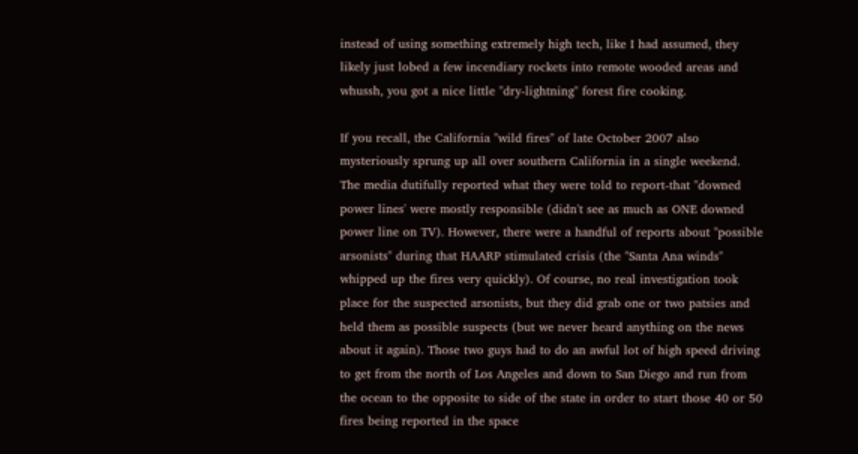instead of using something extremely high tech, like I had assumed, they likely just lobed a few incendiary rockets into remote wooded areas and whussh, you got a nice little "dry-lightning" forest fire cooking.

If you recall, the California "wild fires" of late October 2007 also mysteriously sprung up all over southern California in a single weekend. The media dutifully reported what they were told to report-that "downed power lines' were mostly responsible (didn't see as much as ONE downed power line on TV). However, there were a handful of reports about "possible arsonists" during that HAARP stimulated crisis (the "Santa Ana winds" whipped up the fires very quickly). Of course, no real investigation took place for the suspected arsonists, but they did grab one or two patsies and held them as possible suspects (but we never heard anything on the news about it again). Those two guys had to do an awful lot of high speed driving to get from the north of Los Angeles and down to San Diego and run from the ocean to the opposite to side of the state in order to start those 40 or 50 fires being reported in the space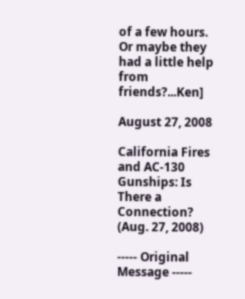of a few hours. Or maybe they had a little help from friends?...Ken]

August 27, 2008

California Fires and AC-130 Gunships: Is There a Connection? (Aug. 27, 2008)

----- Original Message -----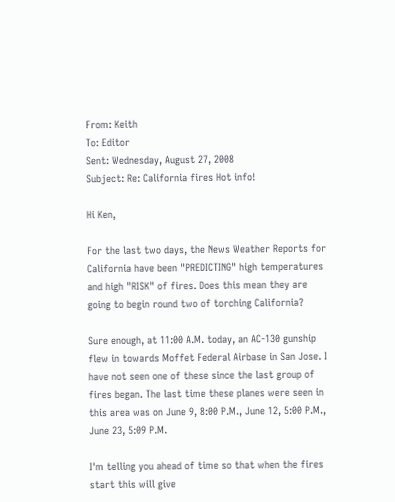From: Keith
To: Editor
Sent: Wednesday, August 27, 2008
Subject: Re: California fires Hot info!

Hi Ken,

For the last two days, the News Weather Reports for California have been "PREDICTING" high temperatures and high "RISK" of fires. Does this mean they are going to begin round two of torching California?

Sure enough, at 11:00 A.M. today, an AC-130 gunship flew in towards Moffet Federal Airbase in San Jose. I have not seen one of these since the last group of fires began. The last time these planes were seen in this area was on June 9, 8:00 P.M., June 12, 5:00 P.M., June 23, 5:09 P.M.

I'm telling you ahead of time so that when the fires start this will give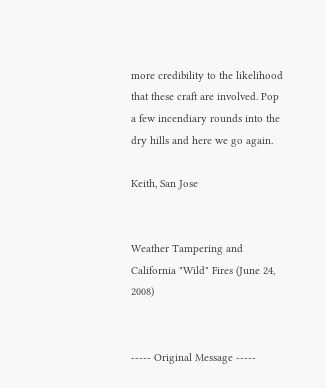more credibility to the likelihood that these craft are involved. Pop a few incendiary rounds into the dry hills and here we go again.

Keith, San Jose


Weather Tampering and California "Wild" Fires (June 24, 2008)


----- Original Message -----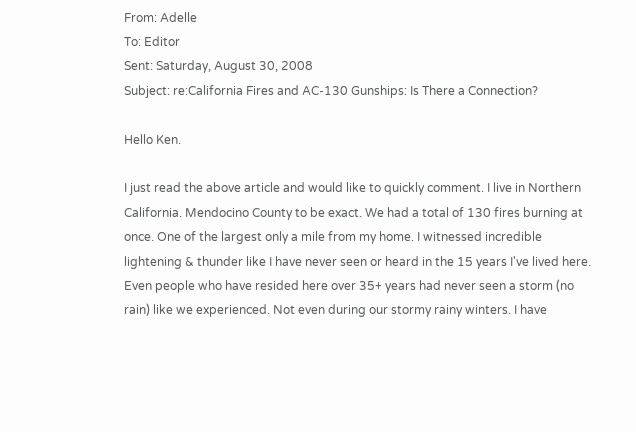From: Adelle
To: Editor
Sent: Saturday, August 30, 2008
Subject: re:California Fires and AC-130 Gunships: Is There a Connection?

Hello Ken.

I just read the above article and would like to quickly comment. I live in Northern California. Mendocino County to be exact. We had a total of 130 fires burning at once. One of the largest only a mile from my home. I witnessed incredible lightening & thunder like I have never seen or heard in the 15 years I've lived here. Even people who have resided here over 35+ years had never seen a storm (no rain) like we experienced. Not even during our stormy rainy winters. I have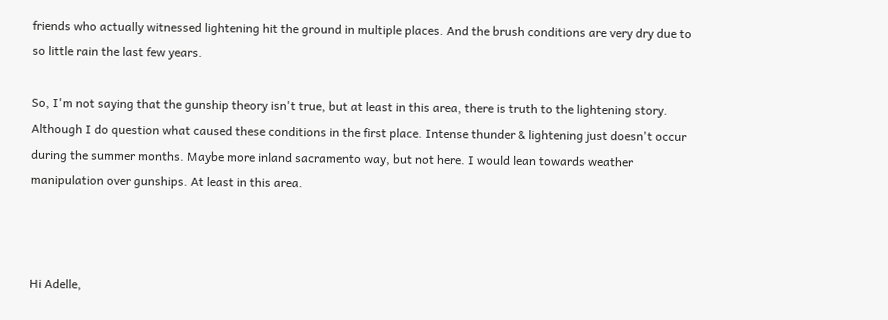friends who actually witnessed lightening hit the ground in multiple places. And the brush conditions are very dry due to so little rain the last few years.

So, I'm not saying that the gunship theory isn't true, but at least in this area, there is truth to the lightening story. Although I do question what caused these conditions in the first place. Intense thunder & lightening just doesn't occur during the summer months. Maybe more inland sacramento way, but not here. I would lean towards weather manipulation over gunships. At least in this area.



Hi Adelle,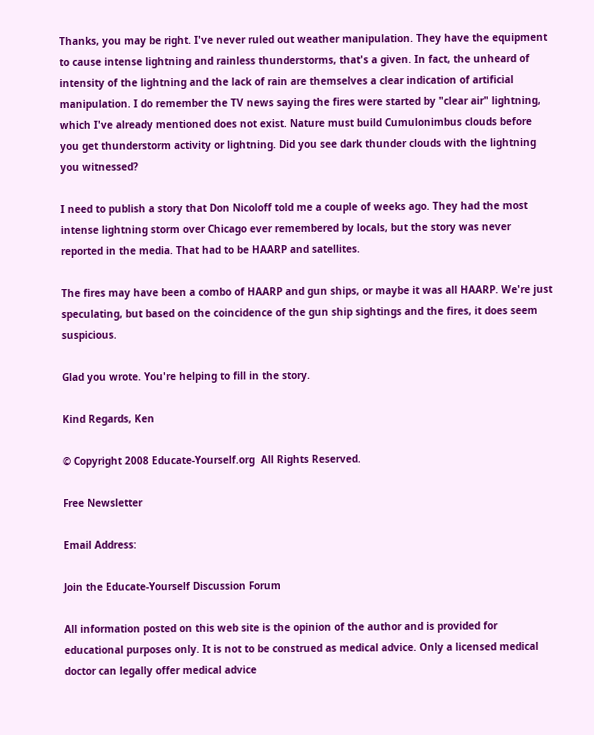Thanks, you may be right. I've never ruled out weather manipulation. They have the equipment to cause intense lightning and rainless thunderstorms, that's a given. In fact, the unheard of intensity of the lightning and the lack of rain are themselves a clear indication of artificial manipulation. I do remember the TV news saying the fires were started by "clear air" lightning, which I've already mentioned does not exist. Nature must build Cumulonimbus clouds before you get thunderstorm activity or lightning. Did you see dark thunder clouds with the lightning you witnessed?

I need to publish a story that Don Nicoloff told me a couple of weeks ago. They had the most intense lightning storm over Chicago ever remembered by locals, but the story was never reported in the media. That had to be HAARP and satellites.

The fires may have been a combo of HAARP and gun ships, or maybe it was all HAARP. We're just speculating, but based on the coincidence of the gun ship sightings and the fires, it does seem suspicious.

Glad you wrote. You're helping to fill in the story.

Kind Regards, Ken

© Copyright 2008 Educate-Yourself.org  All Rights Reserved.

Free Newsletter

Email Address:

Join the Educate-Yourself Discussion Forum

All information posted on this web site is the opinion of the author and is provided for educational purposes only. It is not to be construed as medical advice. Only a licensed medical doctor can legally offer medical advice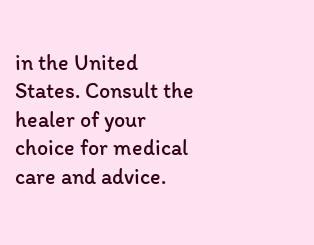in the United States. Consult the healer of your choice for medical care and advice.